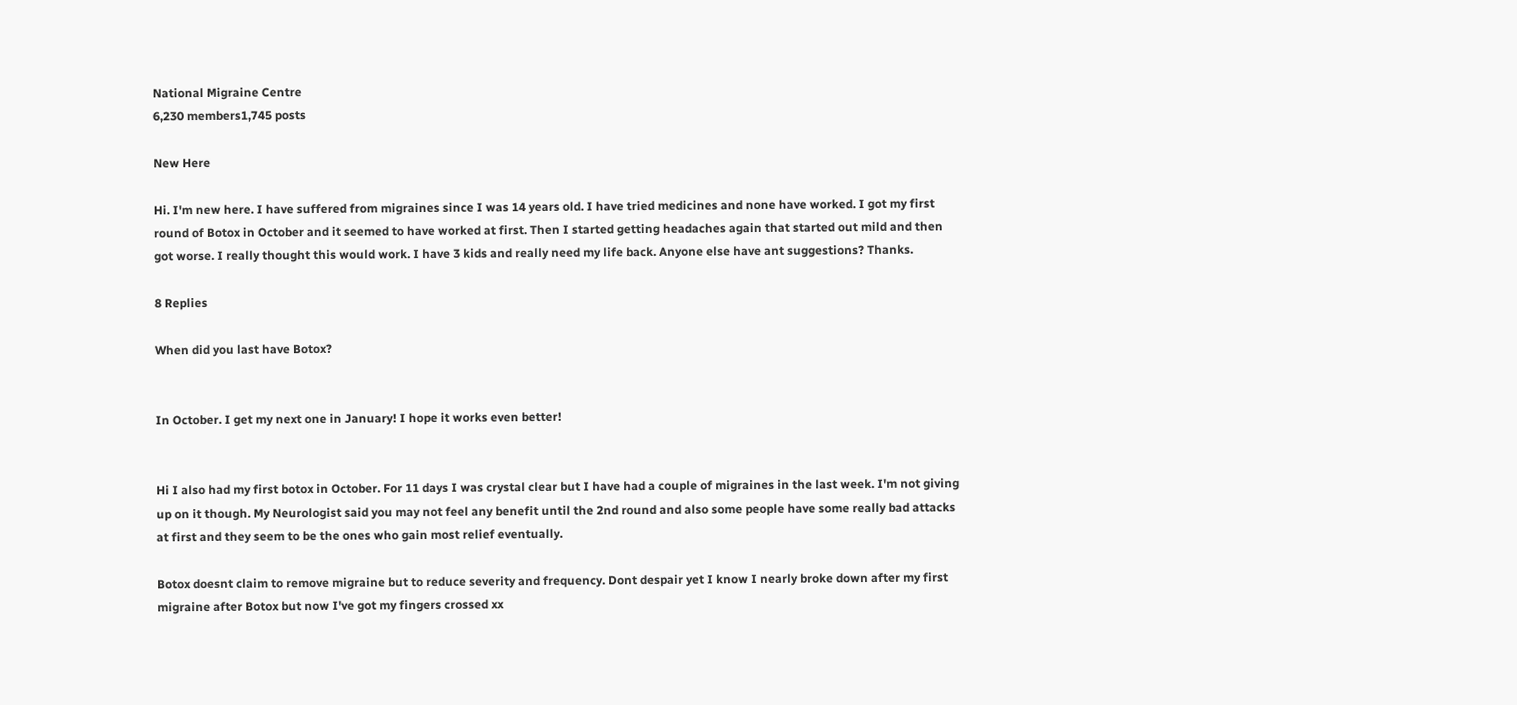National Migraine Centre
6,230 members1,745 posts

New Here

Hi. I'm new here. I have suffered from migraines since I was 14 years old. I have tried medicines and none have worked. I got my first round of Botox in October and it seemed to have worked at first. Then I started getting headaches again that started out mild and then got worse. I really thought this would work. I have 3 kids and really need my life back. Anyone else have ant suggestions? Thanks.

8 Replies

When did you last have Botox?


In October. I get my next one in January! I hope it works even better!


Hi I also had my first botox in October. For 11 days I was crystal clear but I have had a couple of migraines in the last week. I'm not giving up on it though. My Neurologist said you may not feel any benefit until the 2nd round and also some people have some really bad attacks at first and they seem to be the ones who gain most relief eventually.

Botox doesnt claim to remove migraine but to reduce severity and frequency. Dont despair yet I know I nearly broke down after my first migraine after Botox but now I've got my fingers crossed xx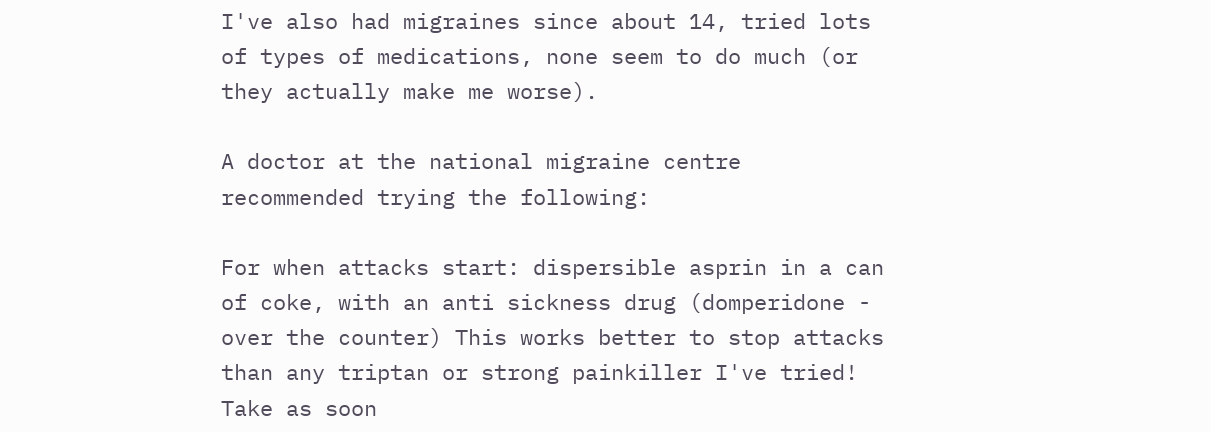I've also had migraines since about 14, tried lots of types of medications, none seem to do much (or they actually make me worse).

A doctor at the national migraine centre recommended trying the following:

For when attacks start: dispersible asprin in a can of coke, with an anti sickness drug (domperidone - over the counter) This works better to stop attacks than any triptan or strong painkiller I've tried! Take as soon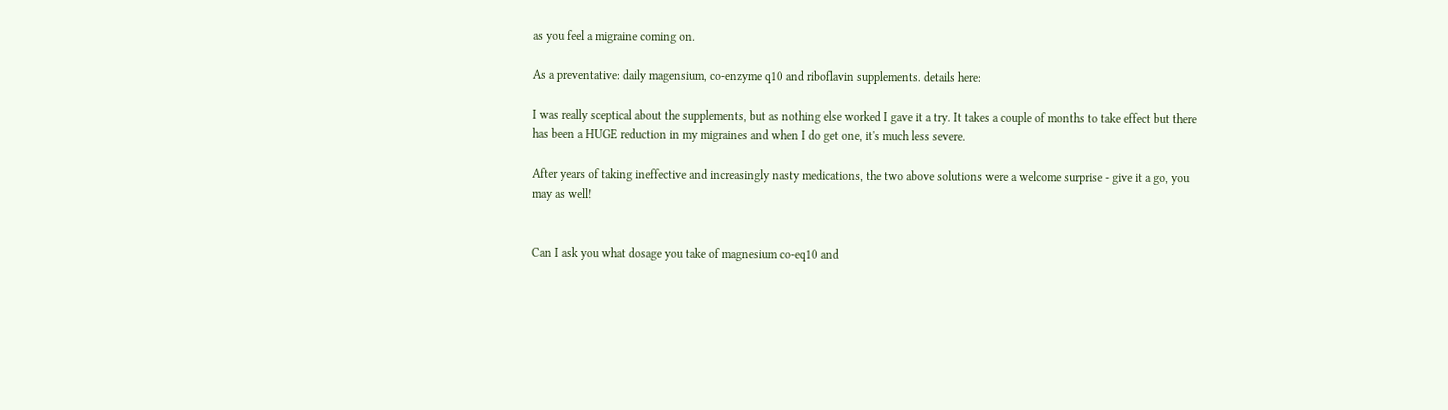as you feel a migraine coming on.

As a preventative: daily magensium, co-enzyme q10 and riboflavin supplements. details here:

I was really sceptical about the supplements, but as nothing else worked I gave it a try. It takes a couple of months to take effect but there has been a HUGE reduction in my migraines and when I do get one, it's much less severe.

After years of taking ineffective and increasingly nasty medications, the two above solutions were a welcome surprise - give it a go, you may as well!


Can I ask you what dosage you take of magnesium co-eq10 and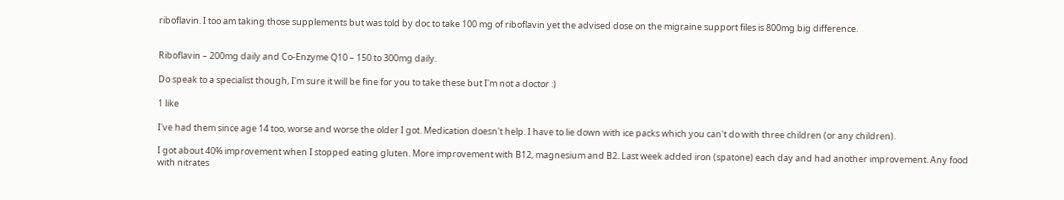riboflavin. I too am taking those supplements but was told by doc to take 100 mg of riboflavin yet the advised dose on the migraine support files is 800mg big difference.


Riboflavin – 200mg daily and Co-Enzyme Q10 – 150 to 300mg daily.

Do speak to a specialist though, I'm sure it will be fine for you to take these but I'm not a doctor :)

1 like

I've had them since age 14 too, worse and worse the older I got. Medication doesn't help. I have to lie down with ice packs which you can't do with three children (or any children).

I got about 40% improvement when I stopped eating gluten. More improvement with B12, magnesium and B2. Last week added iron (spatone) each day and had another improvement. Any food with nitrates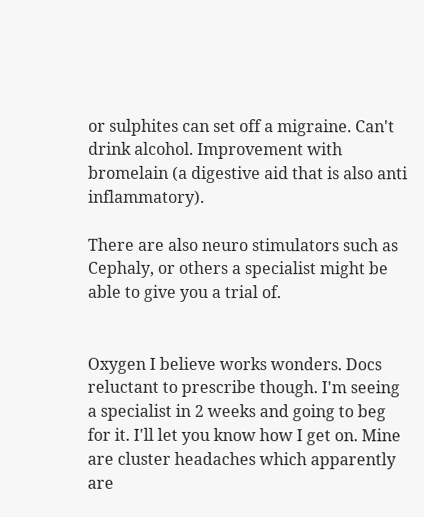or sulphites can set off a migraine. Can't drink alcohol. Improvement with bromelain (a digestive aid that is also anti inflammatory).

There are also neuro stimulators such as Cephaly, or others a specialist might be able to give you a trial of.


Oxygen I believe works wonders. Docs reluctant to prescribe though. I'm seeing a specialist in 2 weeks and going to beg for it. I'll let you know how I get on. Mine are cluster headaches which apparently are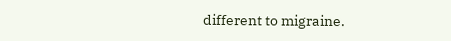different to migraine.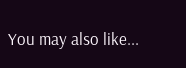You may also like...